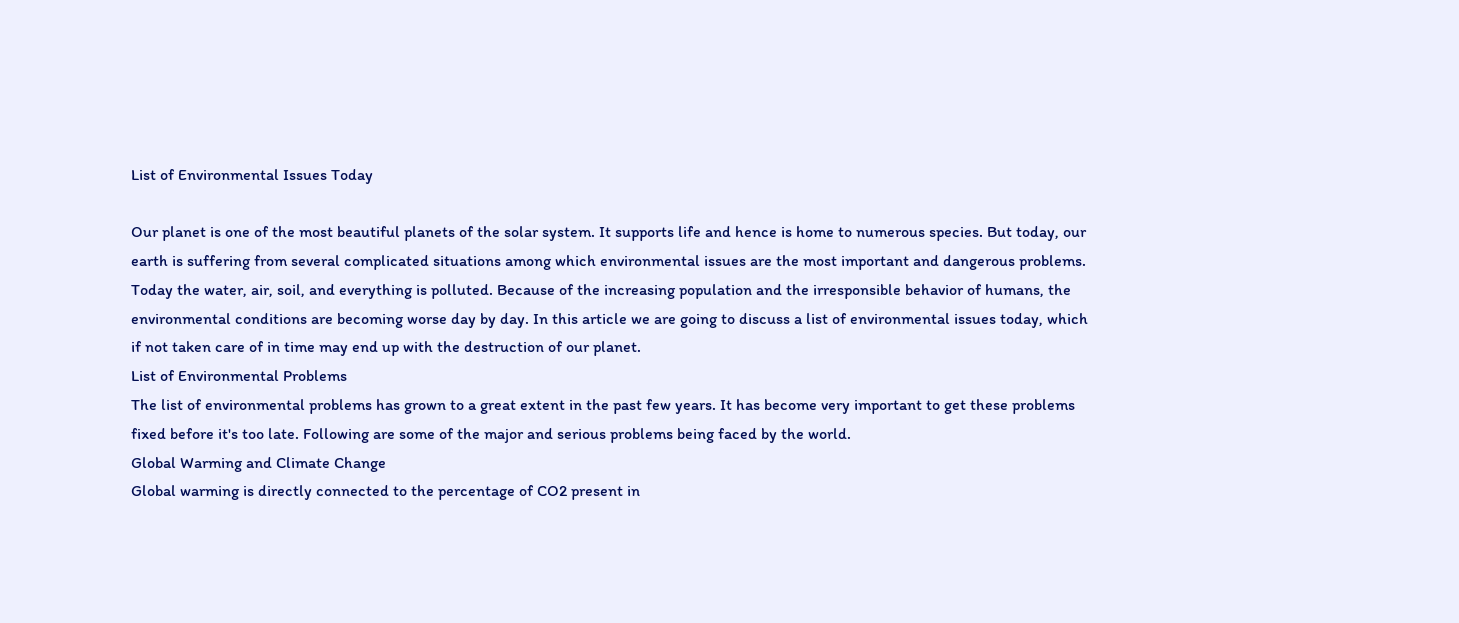List of Environmental Issues Today

Our planet is one of the most beautiful planets of the solar system. It supports life and hence is home to numerous species. But today, our earth is suffering from several complicated situations among which environmental issues are the most important and dangerous problems. Today the water, air, soil, and everything is polluted. Because of the increasing population and the irresponsible behavior of humans, the environmental conditions are becoming worse day by day. In this article we are going to discuss a list of environmental issues today, which if not taken care of in time may end up with the destruction of our planet.
List of Environmental Problems
The list of environmental problems has grown to a great extent in the past few years. It has become very important to get these problems fixed before it's too late. Following are some of the major and serious problems being faced by the world.
Global Warming and Climate Change
Global warming is directly connected to the percentage of CO2 present in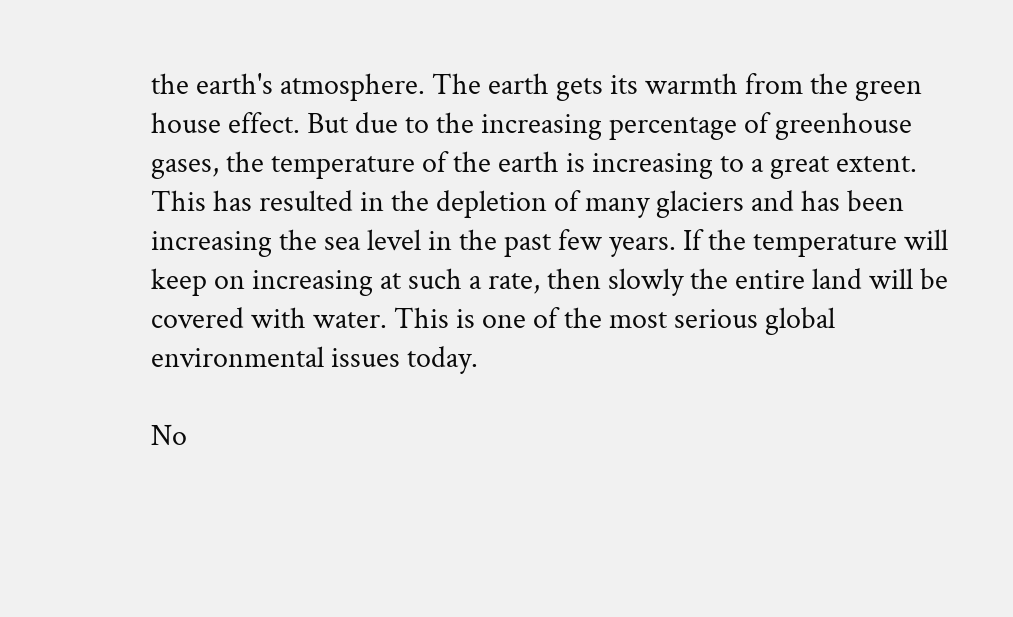the earth's atmosphere. The earth gets its warmth from the green house effect. But due to the increasing percentage of greenhouse gases, the temperature of the earth is increasing to a great extent. This has resulted in the depletion of many glaciers and has been increasing the sea level in the past few years. If the temperature will keep on increasing at such a rate, then slowly the entire land will be covered with water. This is one of the most serious global environmental issues today.

No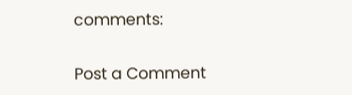comments:

Post a Comment